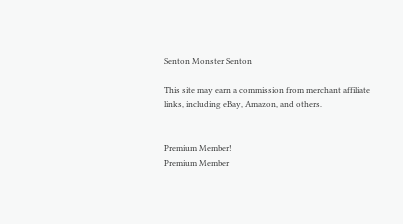Senton Monster Senton

This site may earn a commission from merchant affiliate
links, including eBay, Amazon, and others.


Premium Member!
Premium Member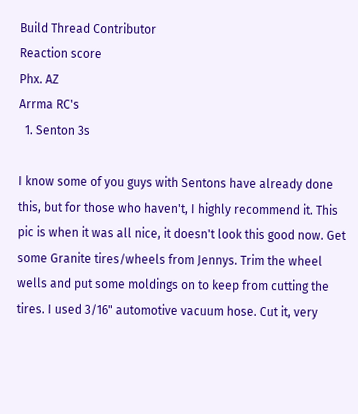Build Thread Contributor
Reaction score
Phx. AZ
Arrma RC's
  1. Senton 3s

I know some of you guys with Sentons have already done this, but for those who haven't, I highly recommend it. This pic is when it was all nice, it doesn't look this good now. Get some Granite tires/wheels from Jennys. Trim the wheel wells and put some moldings on to keep from cutting the tires. I used 3/16" automotive vacuum hose. Cut it, very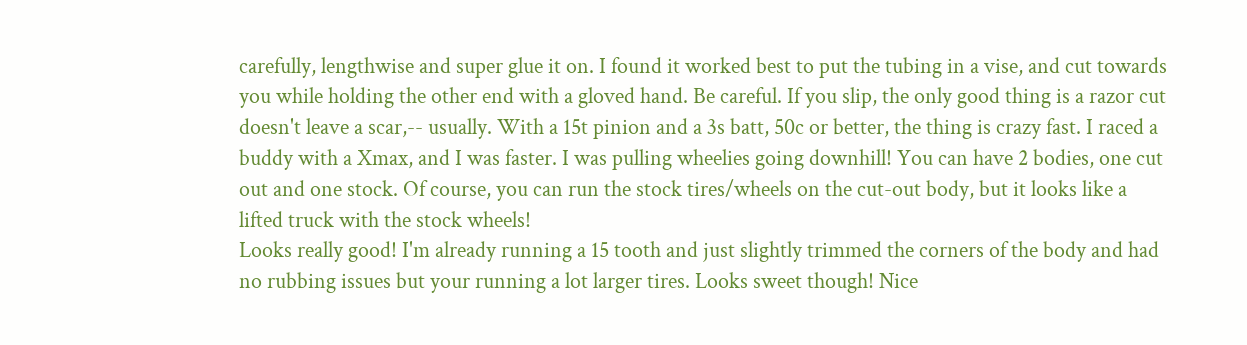carefully, lengthwise and super glue it on. I found it worked best to put the tubing in a vise, and cut towards you while holding the other end with a gloved hand. Be careful. If you slip, the only good thing is a razor cut doesn't leave a scar,-- usually. With a 15t pinion and a 3s batt, 50c or better, the thing is crazy fast. I raced a buddy with a Xmax, and I was faster. I was pulling wheelies going downhill! You can have 2 bodies, one cut out and one stock. Of course, you can run the stock tires/wheels on the cut-out body, but it looks like a lifted truck with the stock wheels!
Looks really good! I'm already running a 15 tooth and just slightly trimmed the corners of the body and had no rubbing issues but your running a lot larger tires. Looks sweet though! Nice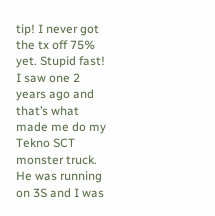tip! I never got the tx off 75% yet. Stupid fast!
I saw one 2 years ago and that’s what made me do my Tekno SCT monster truck. He was running on 3S and I was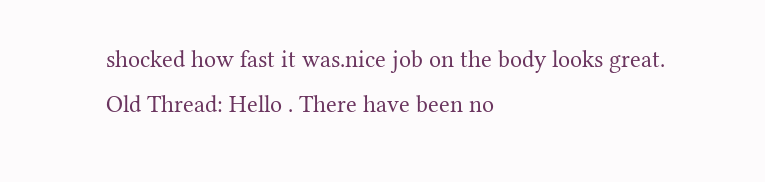shocked how fast it was.nice job on the body looks great.
Old Thread: Hello . There have been no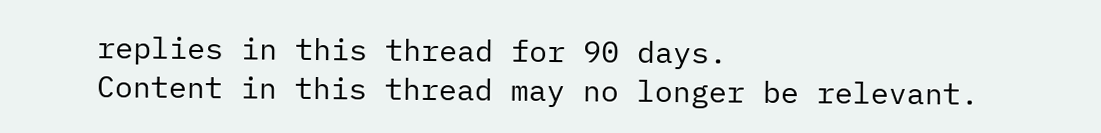replies in this thread for 90 days.
Content in this thread may no longer be relevant.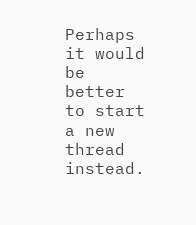Perhaps it would be better to start a new thread instead.